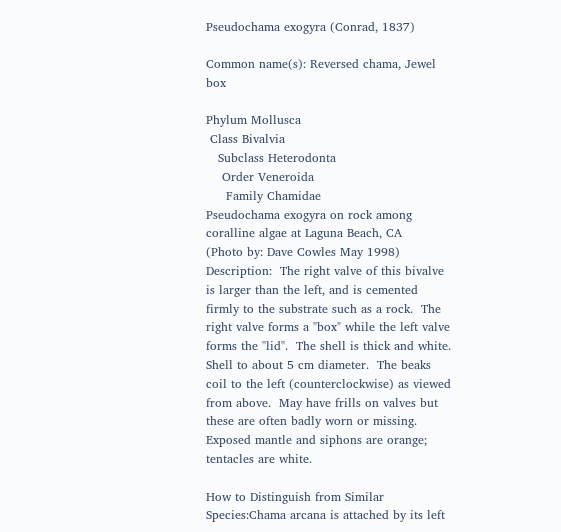Pseudochama exogyra (Conrad, 1837)

Common name(s): Reversed chama, Jewel box

Phylum Mollusca
 Class Bivalvia
   Subclass Heterodonta
    Order Veneroida
     Family Chamidae
Pseudochama exogyra on rock among coralline algae at Laguna Beach, CA
(Photo by: Dave Cowles May 1998)
Description:  The right valve of this bivalve is larger than the left, and is cemented firmly to the substrate such as a rock.  The right valve forms a "box" while the left valve forms the "lid".  The shell is thick and white.  Shell to about 5 cm diameter.  The beaks coil to the left (counterclockwise) as viewed from above.  May have frills on valves but these are often badly worn or missing.  Exposed mantle and siphons are orange; tentacles are white.

How to Distinguish from Similar Species:Chama arcana is attached by its left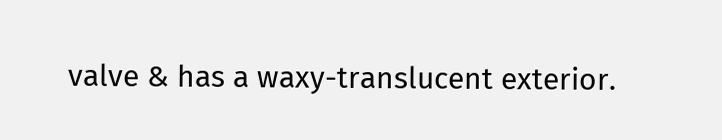valve & has a waxy-translucent exterior.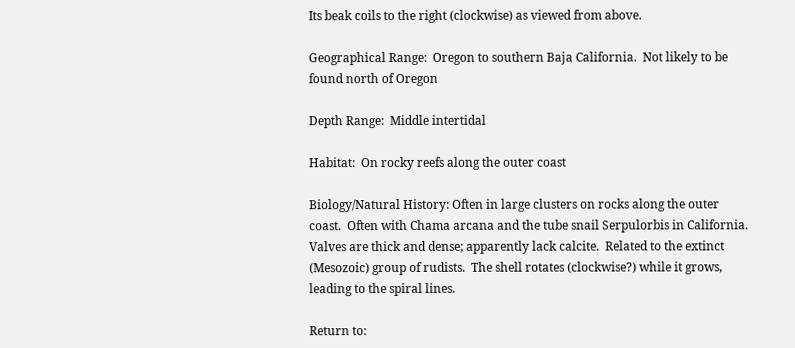Its beak coils to the right (clockwise) as viewed from above.

Geographical Range:  Oregon to southern Baja California.  Not likely to be found north of Oregon

Depth Range:  Middle intertidal

Habitat:  On rocky reefs along the outer coast

Biology/Natural History: Often in large clusters on rocks along the outer coast.  Often with Chama arcana and the tube snail Serpulorbis in California.  Valves are thick and dense; apparently lack calcite.  Related to the extinct (Mesozoic) group of rudists.  The shell rotates (clockwise?) while it grows, leading to the spiral lines.

Return to: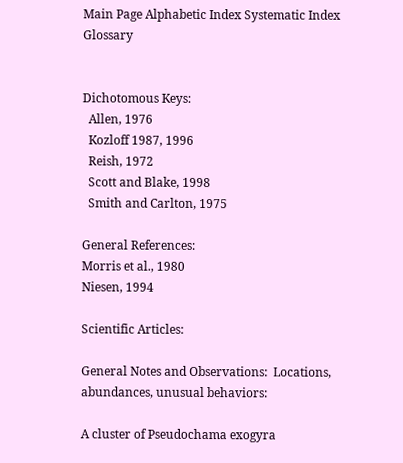Main Page Alphabetic Index Systematic Index Glossary


Dichotomous Keys:
  Allen, 1976
  Kozloff 1987, 1996
  Reish, 1972
  Scott and Blake, 1998
  Smith and Carlton, 1975

General References:
Morris et al., 1980
Niesen, 1994

Scientific Articles:

General Notes and Observations:  Locations, abundances, unusual behaviors:

A cluster of Pseudochama exogyra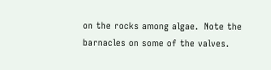on the rocks among algae.  Note the barnacles on some of the valves.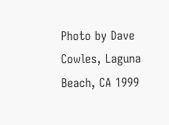Photo by Dave Cowles, Laguna Beach, CA 1999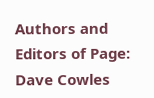Authors and Editors of Page:
Dave Cowles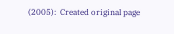(2005):  Created original page